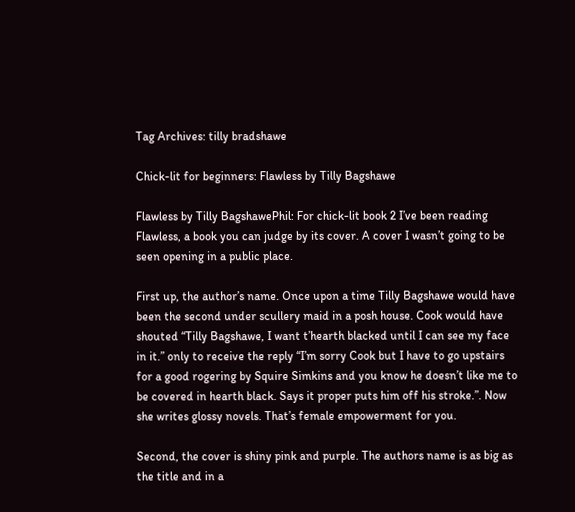Tag Archives: tilly bradshawe

Chick-lit for beginners: Flawless by Tilly Bagshawe

Flawless by Tilly BagshawePhil: For chick-lit book 2 I’ve been reading Flawless, a book you can judge by its cover. A cover I wasn’t going to be seen opening in a public place.

First up, the author’s name. Once upon a time Tilly Bagshawe would have been the second under scullery maid in a posh house. Cook would have shouted “Tilly Bagshawe, I want t’hearth blacked until I can see my face in it.” only to receive the reply “I’m sorry Cook but I have to go upstairs for a good rogering by Squire Simkins and you know he doesn’t like me to be covered in hearth black. Says it proper puts him off his stroke.”. Now she writes glossy novels. That’s female empowerment for you.

Second, the cover is shiny pink and purple. The authors name is as big as the title and in a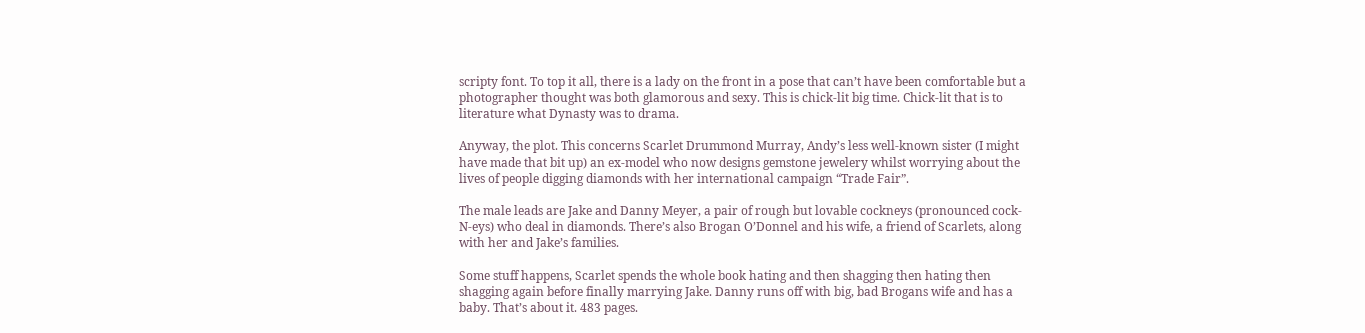scripty font. To top it all, there is a lady on the front in a pose that can’t have been comfortable but a photographer thought was both glamorous and sexy. This is chick-lit big time. Chick-lit that is to literature what Dynasty was to drama.

Anyway, the plot. This concerns Scarlet Drummond Murray, Andy’s less well-known sister (I might have made that bit up) an ex-model who now designs gemstone jewelery whilst worrying about the lives of people digging diamonds with her international campaign “Trade Fair”.

The male leads are Jake and Danny Meyer, a pair of rough but lovable cockneys (pronounced cock-N-eys) who deal in diamonds. There’s also Brogan O’Donnel and his wife, a friend of Scarlets, along with her and Jake’s families.

Some stuff happens, Scarlet spends the whole book hating and then shagging then hating then shagging again before finally marrying Jake. Danny runs off with big, bad Brogans wife and has a baby. That’s about it. 483 pages.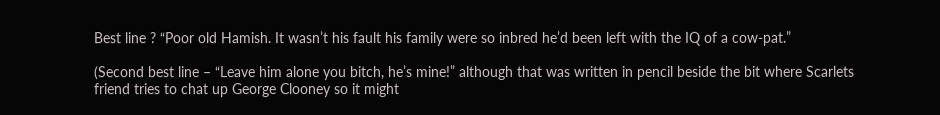Best line ? “Poor old Hamish. It wasn’t his fault his family were so inbred he’d been left with the IQ of a cow-pat.”

(Second best line – “Leave him alone you bitch, he’s mine!” although that was written in pencil beside the bit where Scarlets friend tries to chat up George Clooney so it might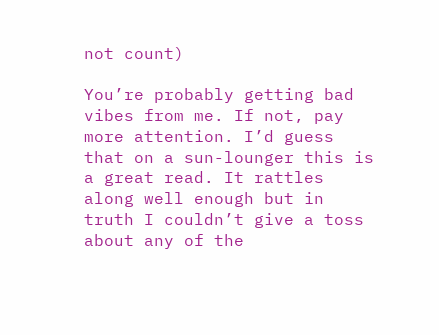not count)

You’re probably getting bad vibes from me. If not, pay more attention. I’d guess that on a sun-lounger this is a great read. It rattles along well enough but in truth I couldn’t give a toss about any of the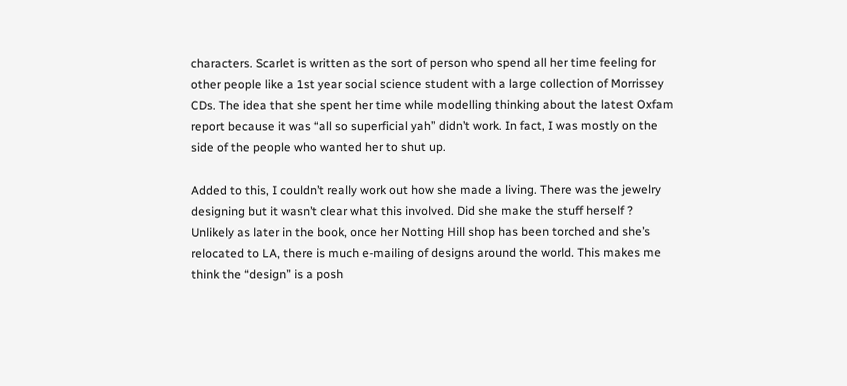characters. Scarlet is written as the sort of person who spend all her time feeling for other people like a 1st year social science student with a large collection of Morrissey CDs. The idea that she spent her time while modelling thinking about the latest Oxfam report because it was “all so superficial yah” didn’t work. In fact, I was mostly on the side of the people who wanted her to shut up.

Added to this, I couldn’t really work out how she made a living. There was the jewelry designing but it wasn’t clear what this involved. Did she make the stuff herself ? Unlikely as later in the book, once her Notting Hill shop has been torched and she’s relocated to LA, there is much e-mailing of designs around the world. This makes me think the “design” is a posh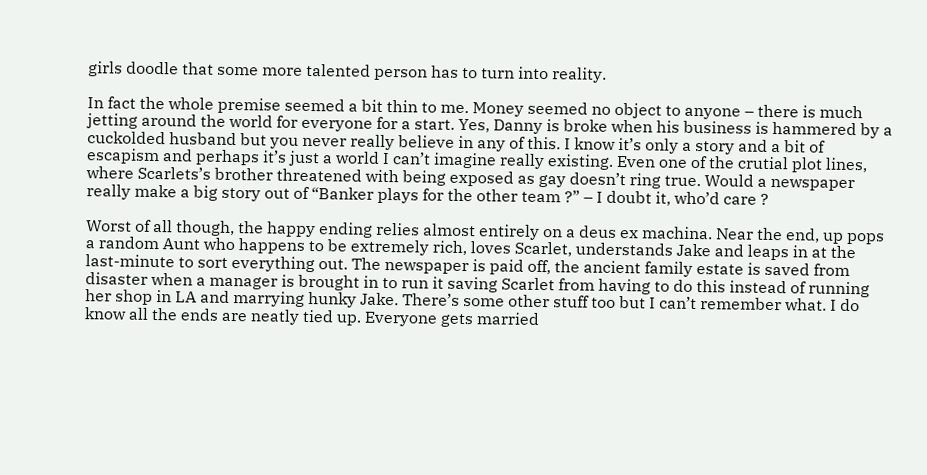girls doodle that some more talented person has to turn into reality.

In fact the whole premise seemed a bit thin to me. Money seemed no object to anyone – there is much jetting around the world for everyone for a start. Yes, Danny is broke when his business is hammered by a cuckolded husband but you never really believe in any of this. I know it’s only a story and a bit of escapism and perhaps it’s just a world I can’t imagine really existing. Even one of the crutial plot lines, where Scarlets’s brother threatened with being exposed as gay doesn’t ring true. Would a newspaper really make a big story out of “Banker plays for the other team ?” – I doubt it, who’d care ?

Worst of all though, the happy ending relies almost entirely on a deus ex machina. Near the end, up pops a random Aunt who happens to be extremely rich, loves Scarlet, understands Jake and leaps in at the last-minute to sort everything out. The newspaper is paid off, the ancient family estate is saved from disaster when a manager is brought in to run it saving Scarlet from having to do this instead of running her shop in LA and marrying hunky Jake. There’s some other stuff too but I can’t remember what. I do know all the ends are neatly tied up. Everyone gets married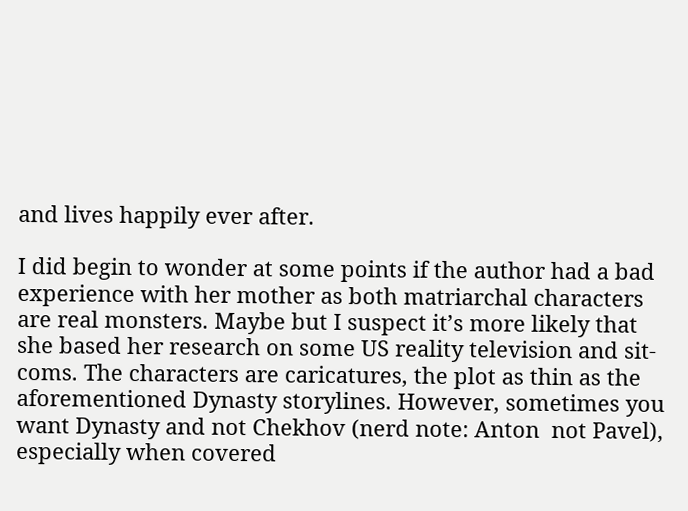and lives happily ever after.

I did begin to wonder at some points if the author had a bad experience with her mother as both matriarchal characters are real monsters. Maybe but I suspect it’s more likely that she based her research on some US reality television and sit-coms. The characters are caricatures, the plot as thin as the aforementioned Dynasty storylines. However, sometimes you want Dynasty and not Chekhov (nerd note: Anton  not Pavel), especially when covered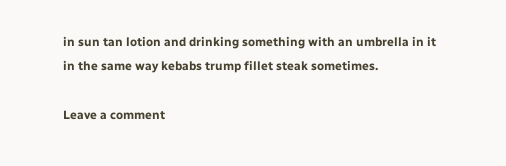in sun tan lotion and drinking something with an umbrella in it in the same way kebabs trump fillet steak sometimes.

Leave a comment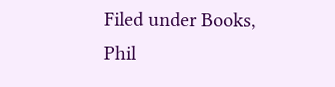Filed under Books, Phil